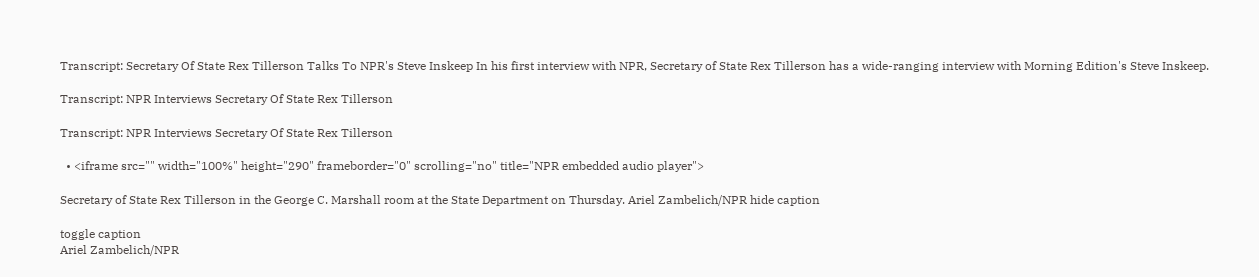Transcript: Secretary Of State Rex Tillerson Talks To NPR's Steve Inskeep In his first interview with NPR, Secretary of State Rex Tillerson has a wide-ranging interview with Morning Edition's Steve Inskeep.

Transcript: NPR Interviews Secretary Of State Rex Tillerson

Transcript: NPR Interviews Secretary Of State Rex Tillerson

  • <iframe src="" width="100%" height="290" frameborder="0" scrolling="no" title="NPR embedded audio player">

Secretary of State Rex Tillerson in the George C. Marshall room at the State Department on Thursday. Ariel Zambelich/NPR hide caption

toggle caption
Ariel Zambelich/NPR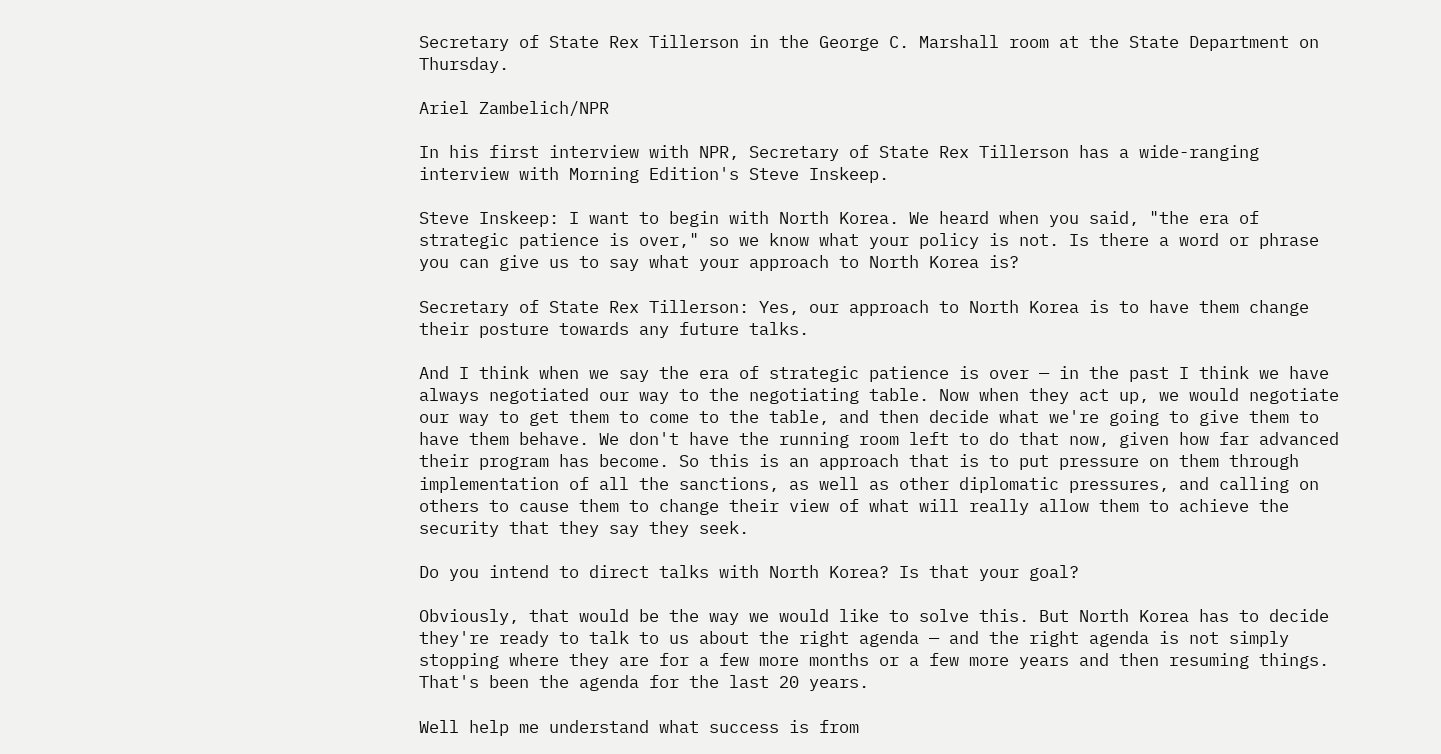Secretary of State Rex Tillerson in the George C. Marshall room at the State Department on Thursday.

Ariel Zambelich/NPR

In his first interview with NPR, Secretary of State Rex Tillerson has a wide-ranging interview with Morning Edition's Steve Inskeep.

Steve Inskeep: I want to begin with North Korea. We heard when you said, "the era of strategic patience is over," so we know what your policy is not. Is there a word or phrase you can give us to say what your approach to North Korea is?

Secretary of State Rex Tillerson: Yes, our approach to North Korea is to have them change their posture towards any future talks.

And I think when we say the era of strategic patience is over — in the past I think we have always negotiated our way to the negotiating table. Now when they act up, we would negotiate our way to get them to come to the table, and then decide what we're going to give them to have them behave. We don't have the running room left to do that now, given how far advanced their program has become. So this is an approach that is to put pressure on them through implementation of all the sanctions, as well as other diplomatic pressures, and calling on others to cause them to change their view of what will really allow them to achieve the security that they say they seek.

Do you intend to direct talks with North Korea? Is that your goal?

Obviously, that would be the way we would like to solve this. But North Korea has to decide they're ready to talk to us about the right agenda — and the right agenda is not simply stopping where they are for a few more months or a few more years and then resuming things. That's been the agenda for the last 20 years.

Well help me understand what success is from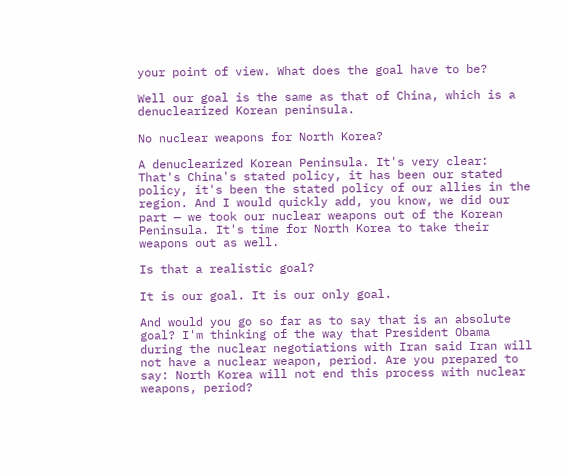your point of view. What does the goal have to be?

Well our goal is the same as that of China, which is a denuclearized Korean peninsula.

No nuclear weapons for North Korea?

A denuclearized Korean Peninsula. It's very clear: That's China's stated policy, it has been our stated policy, it's been the stated policy of our allies in the region. And I would quickly add, you know, we did our part — we took our nuclear weapons out of the Korean Peninsula. It's time for North Korea to take their weapons out as well.

Is that a realistic goal?

It is our goal. It is our only goal.

And would you go so far as to say that is an absolute goal? I'm thinking of the way that President Obama during the nuclear negotiations with Iran said Iran will not have a nuclear weapon, period. Are you prepared to say: North Korea will not end this process with nuclear weapons, period?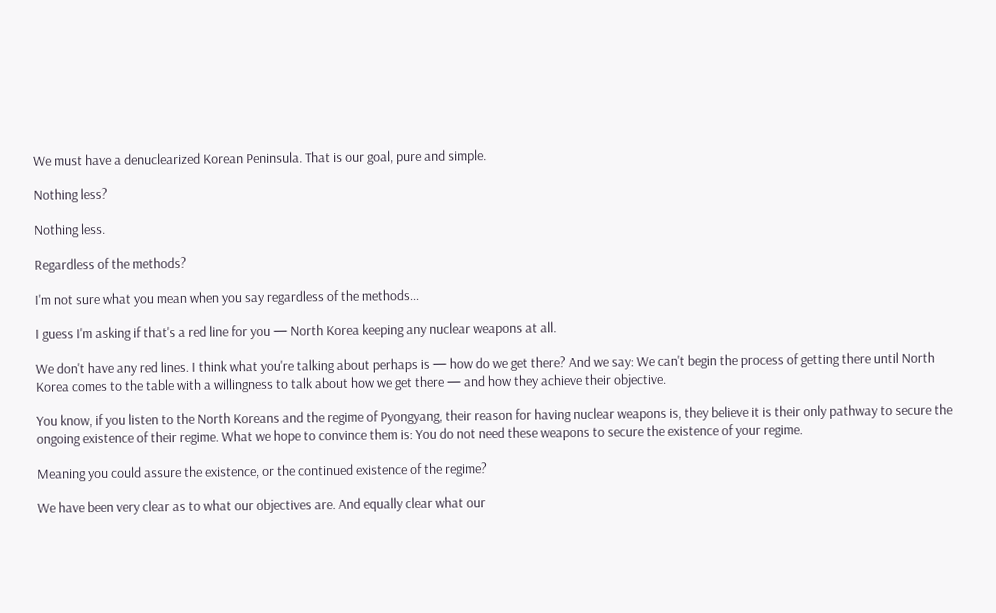We must have a denuclearized Korean Peninsula. That is our goal, pure and simple.

Nothing less?

Nothing less.

Regardless of the methods?

I'm not sure what you mean when you say regardless of the methods...

I guess I'm asking if that's a red line for you — North Korea keeping any nuclear weapons at all.

We don't have any red lines. I think what you're talking about perhaps is — how do we get there? And we say: We can't begin the process of getting there until North Korea comes to the table with a willingness to talk about how we get there — and how they achieve their objective.

You know, if you listen to the North Koreans and the regime of Pyongyang, their reason for having nuclear weapons is, they believe it is their only pathway to secure the ongoing existence of their regime. What we hope to convince them is: You do not need these weapons to secure the existence of your regime.

Meaning you could assure the existence, or the continued existence of the regime?

We have been very clear as to what our objectives are. And equally clear what our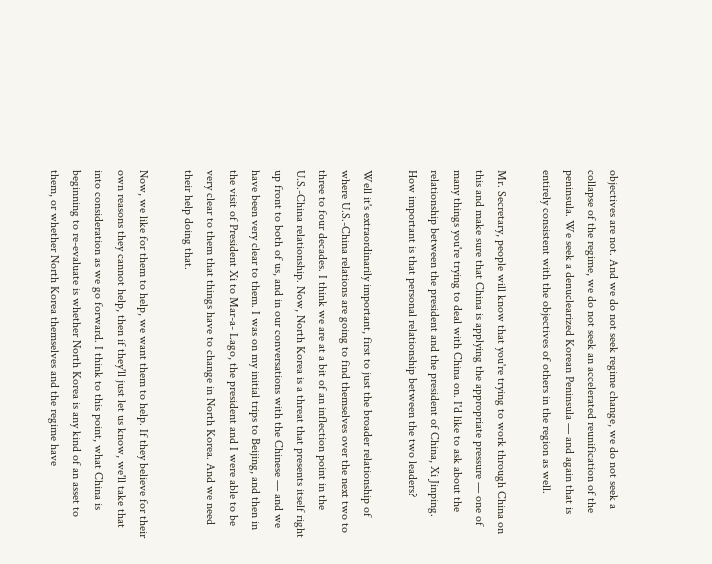objectives are not. And we do not seek regime change, we do not seek a collapse of the regime, we do not seek an accelerated reunification of the peninsula. We seek a denuclearized Korean Peninsula — and again that is entirely consistent with the objectives of others in the region as well.

Mr. Secretary, people will know that you're trying to work through China on this and make sure that China is applying the appropriate pressure — one of many things you're trying to deal with China on. I'd like to ask about the relationship between the president and the president of China, Xi Jinping. How important is that personal relationship between the two leaders?

Well it's extraordinarily important, first to just the broader relationship of where U.S.-China relations are going to find themselves over the next two to three to four decades. I think we are at a bit of an inflection point in the U.S.-China relationship. Now, North Korea is a threat that presents itself right up front to both of us, and in our conversations with the Chinese — and we have been very clear to them. I was on my initial trips to Beijing, and then in the visit of President Xi to Mar-a- Lago, the president and I were able to be very clear to them that things have to change in North Korea. And we need their help doing that.

Now, we like for them to help, we want them to help. If they believe for their own reasons they cannot help, then if they'll just let us know, we'll take that into consideration as we go forward. I think to this point, what China is beginning to re-evaluate is whether North Korea is any kind of an asset to them, or whether North Korea themselves and the regime have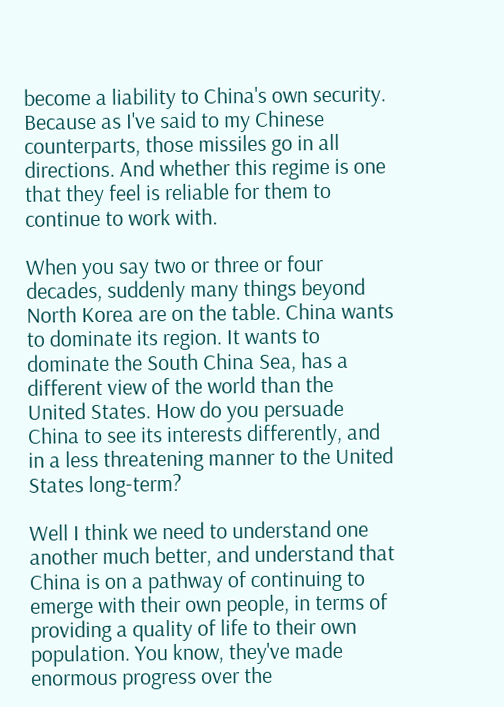become a liability to China's own security. Because as I've said to my Chinese counterparts, those missiles go in all directions. And whether this regime is one that they feel is reliable for them to continue to work with.

When you say two or three or four decades, suddenly many things beyond North Korea are on the table. China wants to dominate its region. It wants to dominate the South China Sea, has a different view of the world than the United States. How do you persuade China to see its interests differently, and in a less threatening manner to the United States long-term?

Well I think we need to understand one another much better, and understand that China is on a pathway of continuing to emerge with their own people, in terms of providing a quality of life to their own population. You know, they've made enormous progress over the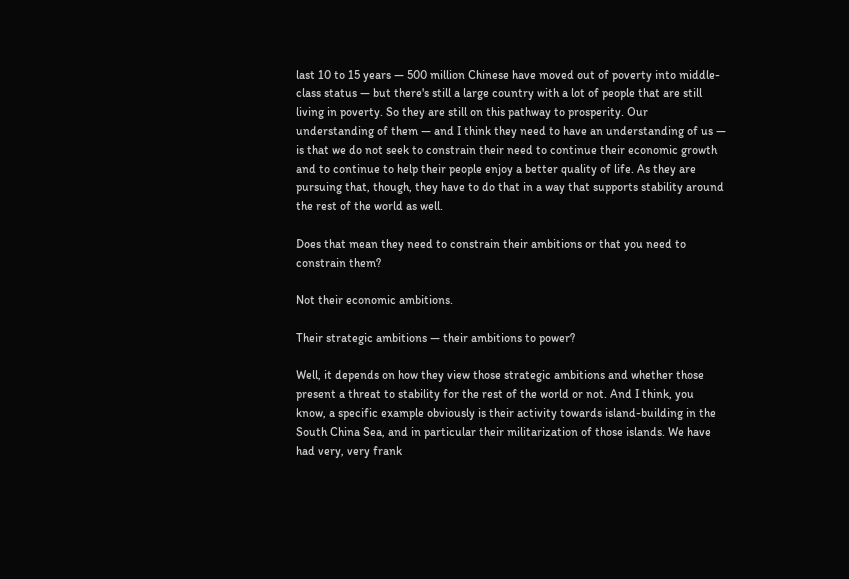last 10 to 15 years — 500 million Chinese have moved out of poverty into middle-class status — but there's still a large country with a lot of people that are still living in poverty. So they are still on this pathway to prosperity. Our understanding of them — and I think they need to have an understanding of us — is that we do not seek to constrain their need to continue their economic growth and to continue to help their people enjoy a better quality of life. As they are pursuing that, though, they have to do that in a way that supports stability around the rest of the world as well.

Does that mean they need to constrain their ambitions or that you need to constrain them?

Not their economic ambitions.

Their strategic ambitions — their ambitions to power?

Well, it depends on how they view those strategic ambitions and whether those present a threat to stability for the rest of the world or not. And I think, you know, a specific example obviously is their activity towards island-building in the South China Sea, and in particular their militarization of those islands. We have had very, very frank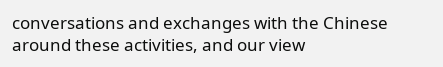conversations and exchanges with the Chinese around these activities, and our view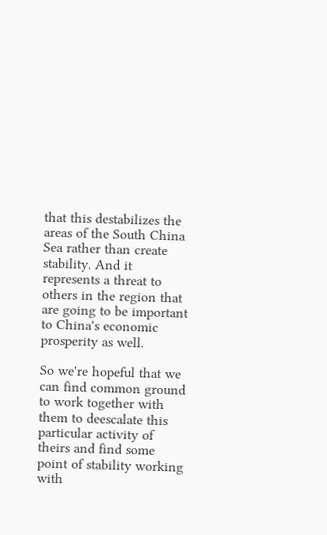that this destabilizes the areas of the South China Sea rather than create stability. And it represents a threat to others in the region that are going to be important to China's economic prosperity as well.

So we're hopeful that we can find common ground to work together with them to deescalate this particular activity of theirs and find some point of stability working with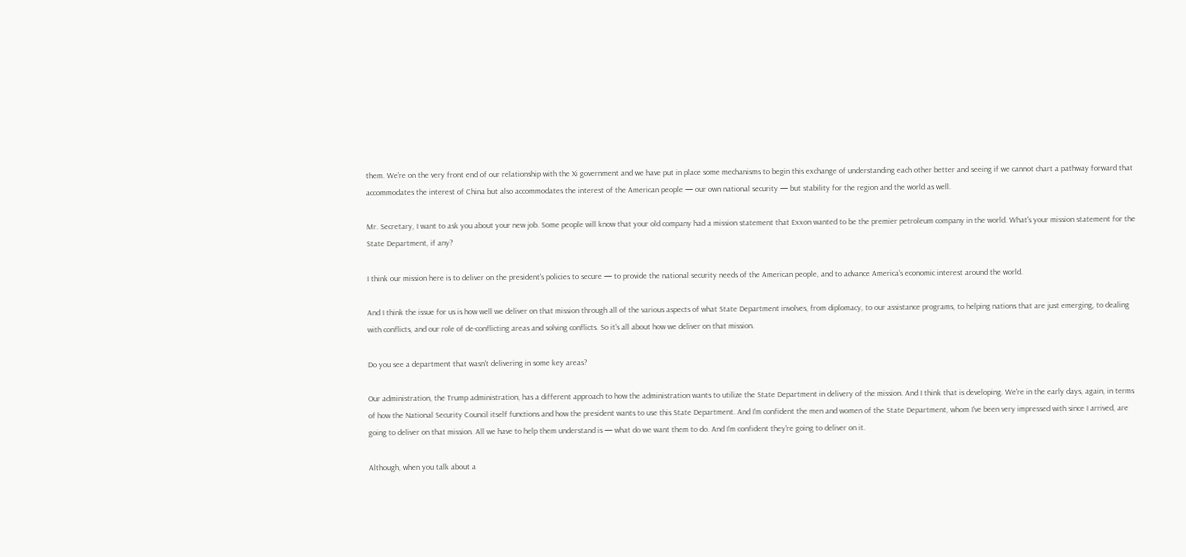them. We're on the very front end of our relationship with the Xi government and we have put in place some mechanisms to begin this exchange of understanding each other better and seeing if we cannot chart a pathway forward that accommodates the interest of China but also accommodates the interest of the American people — our own national security — but stability for the region and the world as well.

Mr. Secretary, I want to ask you about your new job. Some people will know that your old company had a mission statement that Exxon wanted to be the premier petroleum company in the world. What's your mission statement for the State Department, if any?

I think our mission here is to deliver on the president's policies to secure — to provide the national security needs of the American people, and to advance America's economic interest around the world.

And I think the issue for us is how well we deliver on that mission through all of the various aspects of what State Department involves, from diplomacy, to our assistance programs, to helping nations that are just emerging, to dealing with conflicts, and our role of de-conflicting areas and solving conflicts. So it's all about how we deliver on that mission.

Do you see a department that wasn't delivering in some key areas?

Our administration, the Trump administration, has a different approach to how the administration wants to utilize the State Department in delivery of the mission. And I think that is developing. We're in the early days, again, in terms of how the National Security Council itself functions and how the president wants to use this State Department. And I'm confident the men and women of the State Department, whom I've been very impressed with since I arrived, are going to deliver on that mission. All we have to help them understand is — what do we want them to do. And I'm confident they're going to deliver on it.

Although, when you talk about a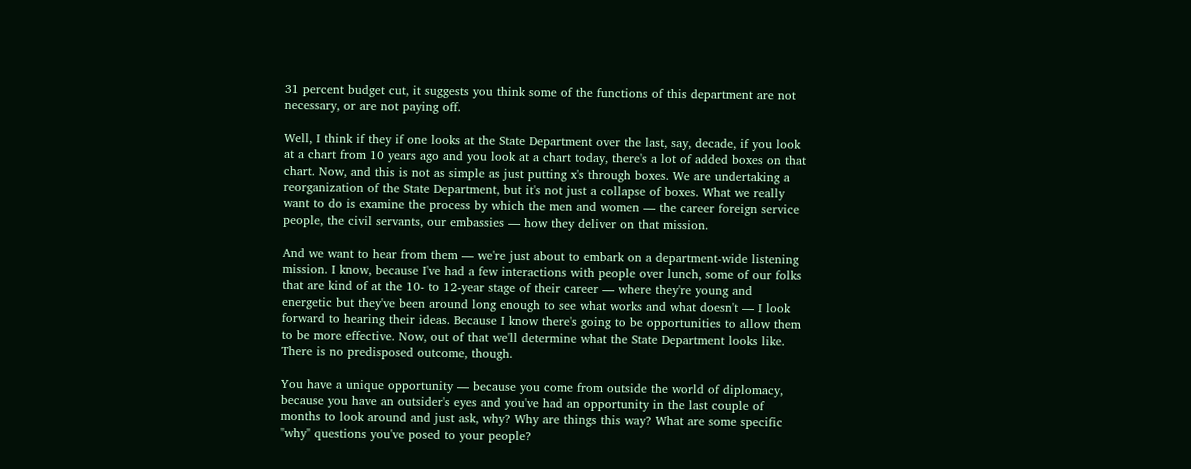31 percent budget cut, it suggests you think some of the functions of this department are not necessary, or are not paying off.

Well, I think if they if one looks at the State Department over the last, say, decade, if you look at a chart from 10 years ago and you look at a chart today, there's a lot of added boxes on that chart. Now, and this is not as simple as just putting x's through boxes. We are undertaking a reorganization of the State Department, but it's not just a collapse of boxes. What we really want to do is examine the process by which the men and women — the career foreign service people, the civil servants, our embassies — how they deliver on that mission.

And we want to hear from them — we're just about to embark on a department-wide listening mission. I know, because I've had a few interactions with people over lunch, some of our folks that are kind of at the 10- to 12-year stage of their career — where they're young and energetic but they've been around long enough to see what works and what doesn't — I look forward to hearing their ideas. Because I know there's going to be opportunities to allow them to be more effective. Now, out of that we'll determine what the State Department looks like. There is no predisposed outcome, though.

You have a unique opportunity — because you come from outside the world of diplomacy, because you have an outsider's eyes and you've had an opportunity in the last couple of months to look around and just ask, why? Why are things this way? What are some specific "why" questions you've posed to your people?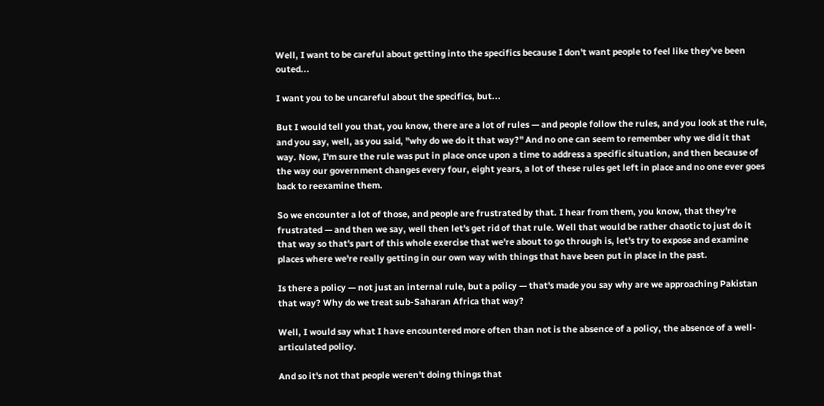Well, I want to be careful about getting into the specifics because I don't want people to feel like they've been outed...

I want you to be uncareful about the specifics, but...

But I would tell you that, you know, there are a lot of rules — and people follow the rules, and you look at the rule, and you say, well, as you said, "why do we do it that way?" And no one can seem to remember why we did it that way. Now, I'm sure the rule was put in place once upon a time to address a specific situation, and then because of the way our government changes every four, eight years, a lot of these rules get left in place and no one ever goes back to reexamine them.

So we encounter a lot of those, and people are frustrated by that. I hear from them, you know, that they're frustrated — and then we say, well then let's get rid of that rule. Well that would be rather chaotic to just do it that way so that's part of this whole exercise that we're about to go through is, let's try to expose and examine places where we're really getting in our own way with things that have been put in place in the past.

Is there a policy — not just an internal rule, but a policy — that's made you say why are we approaching Pakistan that way? Why do we treat sub-Saharan Africa that way?

Well, I would say what I have encountered more often than not is the absence of a policy, the absence of a well-articulated policy.

And so it's not that people weren't doing things that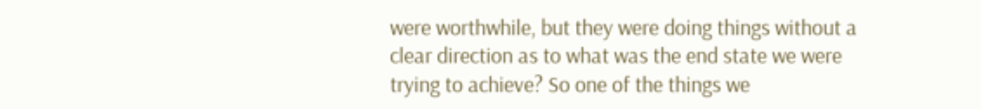were worthwhile, but they were doing things without a clear direction as to what was the end state we were trying to achieve? So one of the things we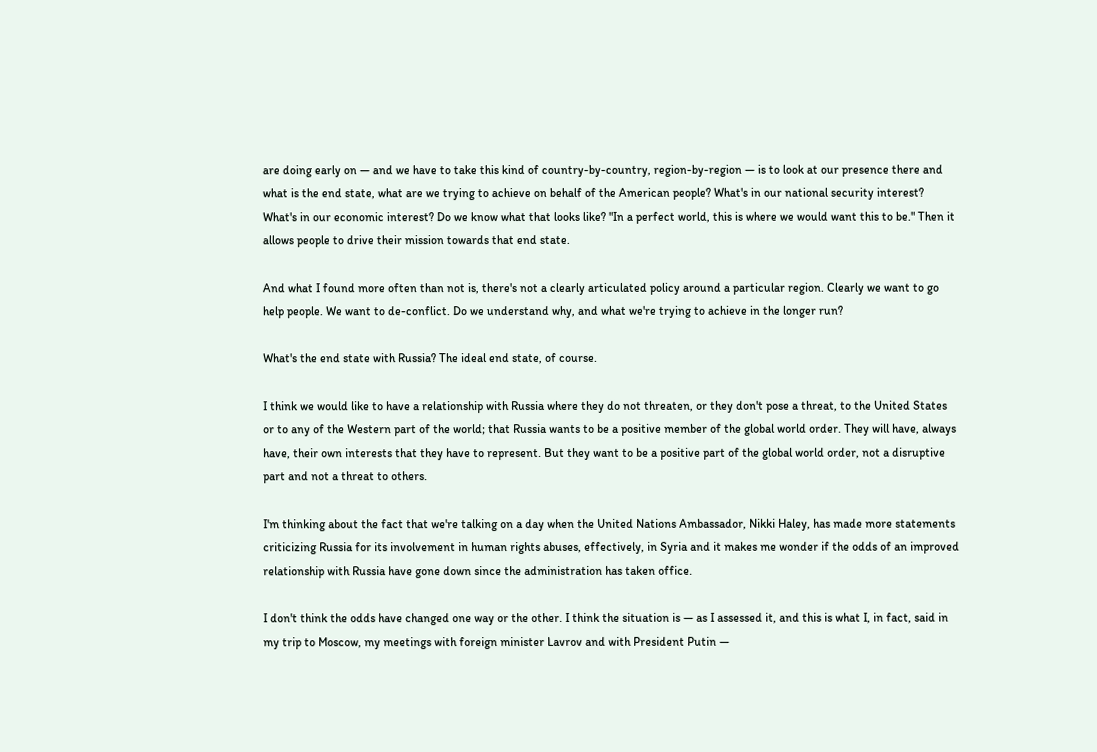are doing early on — and we have to take this kind of country-by-country, region-by-region — is to look at our presence there and what is the end state, what are we trying to achieve on behalf of the American people? What's in our national security interest? What's in our economic interest? Do we know what that looks like? "In a perfect world, this is where we would want this to be." Then it allows people to drive their mission towards that end state.

And what I found more often than not is, there's not a clearly articulated policy around a particular region. Clearly we want to go help people. We want to de-conflict. Do we understand why, and what we're trying to achieve in the longer run?

What's the end state with Russia? The ideal end state, of course.

I think we would like to have a relationship with Russia where they do not threaten, or they don't pose a threat, to the United States or to any of the Western part of the world; that Russia wants to be a positive member of the global world order. They will have, always have, their own interests that they have to represent. But they want to be a positive part of the global world order, not a disruptive part and not a threat to others.

I'm thinking about the fact that we're talking on a day when the United Nations Ambassador, Nikki Haley, has made more statements criticizing Russia for its involvement in human rights abuses, effectively, in Syria and it makes me wonder if the odds of an improved relationship with Russia have gone down since the administration has taken office.

I don't think the odds have changed one way or the other. I think the situation is — as I assessed it, and this is what I, in fact, said in my trip to Moscow, my meetings with foreign minister Lavrov and with President Putin —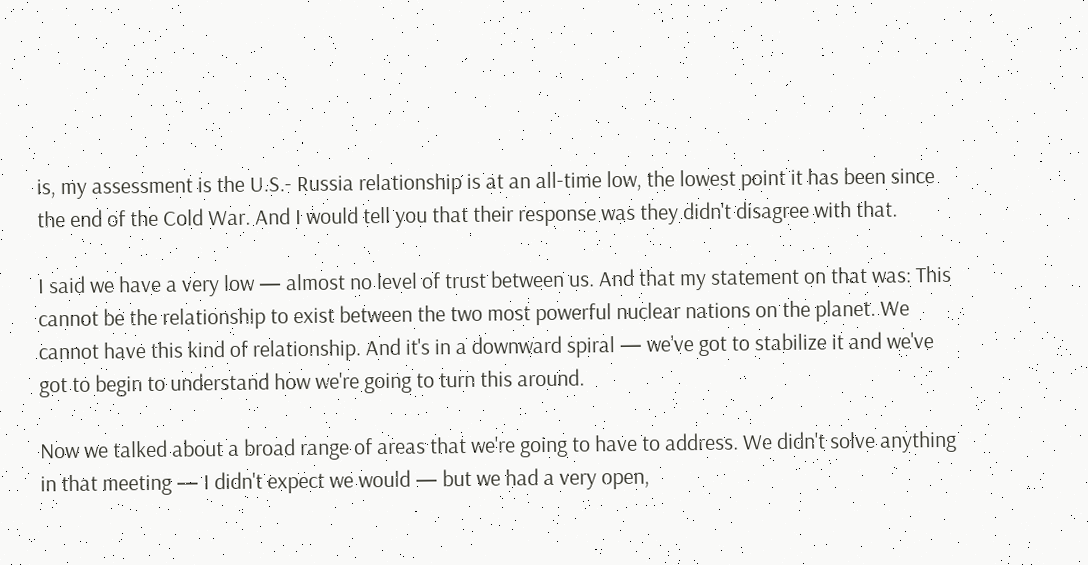is, my assessment is the U.S.- Russia relationship is at an all-time low, the lowest point it has been since the end of the Cold War. And I would tell you that their response was they didn't disagree with that.

I said we have a very low — almost no level of trust between us. And that my statement on that was: This cannot be the relationship to exist between the two most powerful nuclear nations on the planet. We cannot have this kind of relationship. And it's in a downward spiral — we've got to stabilize it and we've got to begin to understand how we're going to turn this around.

Now we talked about a broad range of areas that we're going to have to address. We didn't solve anything in that meeting — I didn't expect we would — but we had a very open,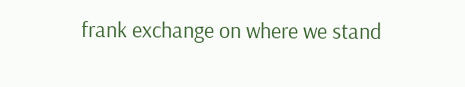frank exchange on where we stand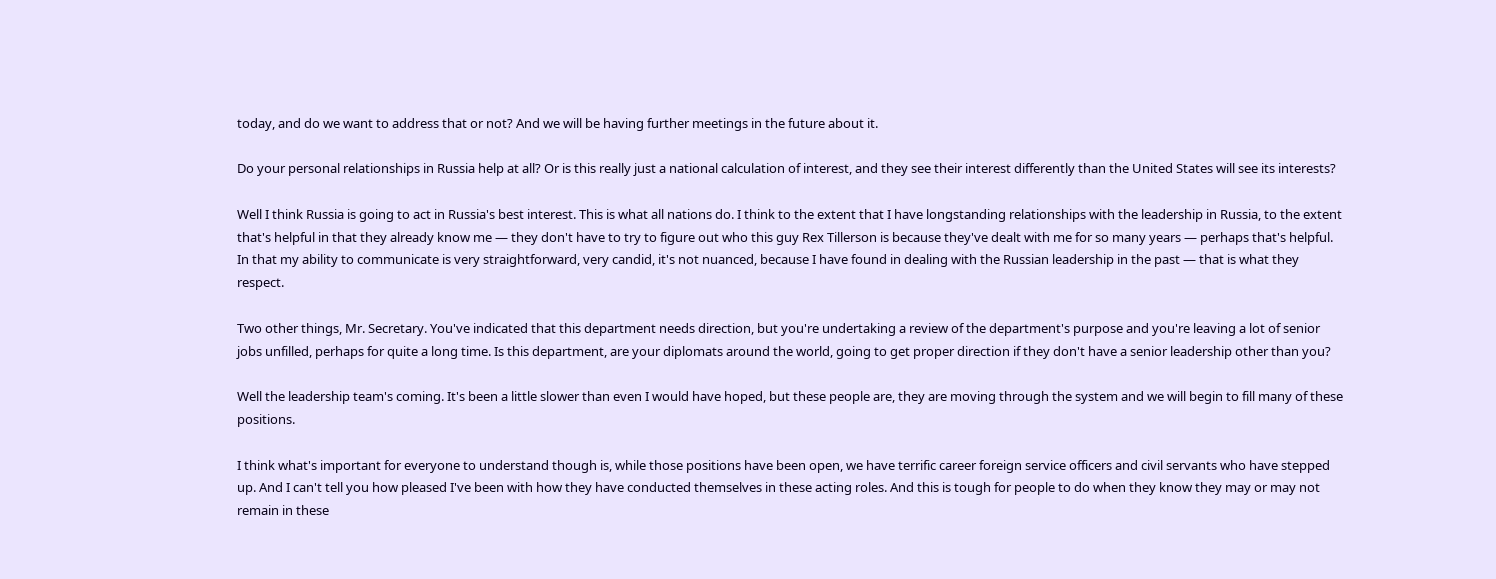today, and do we want to address that or not? And we will be having further meetings in the future about it.

Do your personal relationships in Russia help at all? Or is this really just a national calculation of interest, and they see their interest differently than the United States will see its interests?

Well I think Russia is going to act in Russia's best interest. This is what all nations do. I think to the extent that I have longstanding relationships with the leadership in Russia, to the extent that's helpful in that they already know me — they don't have to try to figure out who this guy Rex Tillerson is because they've dealt with me for so many years — perhaps that's helpful. In that my ability to communicate is very straightforward, very candid, it's not nuanced, because I have found in dealing with the Russian leadership in the past — that is what they respect.

Two other things, Mr. Secretary. You've indicated that this department needs direction, but you're undertaking a review of the department's purpose and you're leaving a lot of senior jobs unfilled, perhaps for quite a long time. Is this department, are your diplomats around the world, going to get proper direction if they don't have a senior leadership other than you?

Well the leadership team's coming. It's been a little slower than even I would have hoped, but these people are, they are moving through the system and we will begin to fill many of these positions.

I think what's important for everyone to understand though is, while those positions have been open, we have terrific career foreign service officers and civil servants who have stepped up. And I can't tell you how pleased I've been with how they have conducted themselves in these acting roles. And this is tough for people to do when they know they may or may not remain in these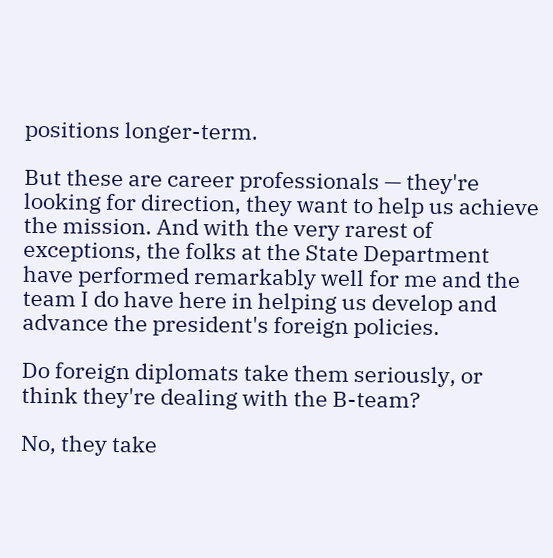positions longer-term.

But these are career professionals — they're looking for direction, they want to help us achieve the mission. And with the very rarest of exceptions, the folks at the State Department have performed remarkably well for me and the team I do have here in helping us develop and advance the president's foreign policies.

Do foreign diplomats take them seriously, or think they're dealing with the B-team?

No, they take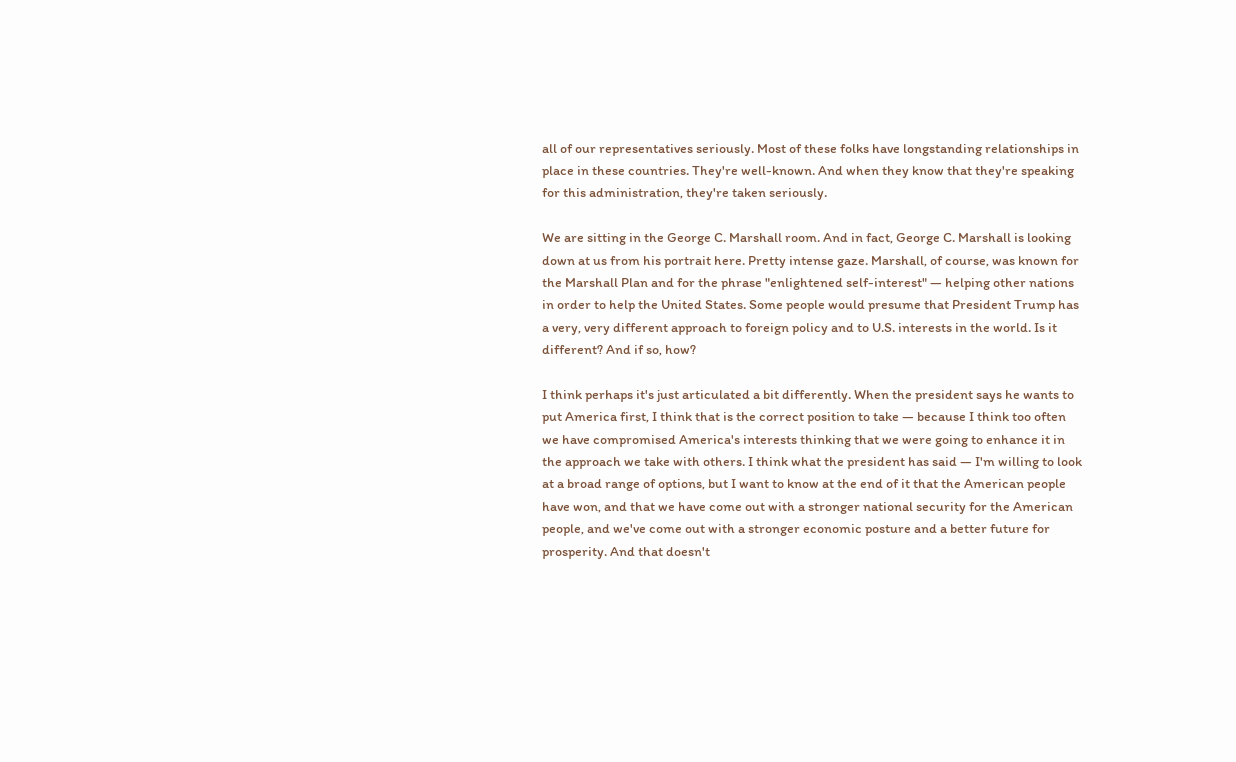all of our representatives seriously. Most of these folks have longstanding relationships in place in these countries. They're well-known. And when they know that they're speaking for this administration, they're taken seriously.

We are sitting in the George C. Marshall room. And in fact, George C. Marshall is looking down at us from his portrait here. Pretty intense gaze. Marshall, of course, was known for the Marshall Plan and for the phrase "enlightened self-interest" — helping other nations in order to help the United States. Some people would presume that President Trump has a very, very different approach to foreign policy and to U.S. interests in the world. Is it different? And if so, how?

I think perhaps it's just articulated a bit differently. When the president says he wants to put America first, I think that is the correct position to take — because I think too often we have compromised America's interests thinking that we were going to enhance it in the approach we take with others. I think what the president has said — I'm willing to look at a broad range of options, but I want to know at the end of it that the American people have won, and that we have come out with a stronger national security for the American people, and we've come out with a stronger economic posture and a better future for prosperity. And that doesn't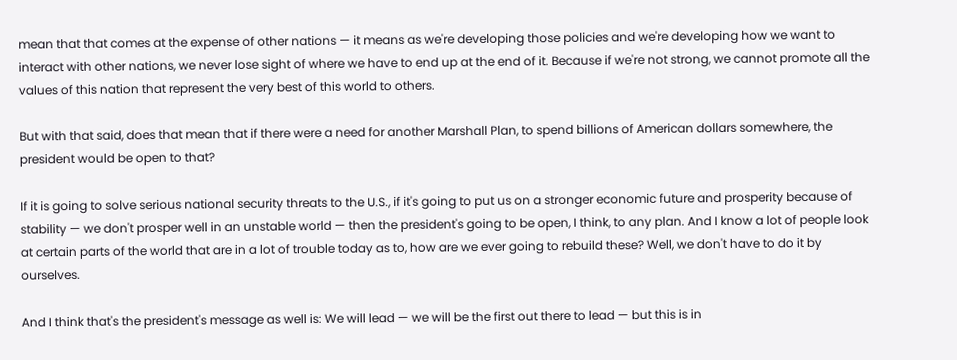mean that that comes at the expense of other nations — it means as we're developing those policies and we're developing how we want to interact with other nations, we never lose sight of where we have to end up at the end of it. Because if we're not strong, we cannot promote all the values of this nation that represent the very best of this world to others.

But with that said, does that mean that if there were a need for another Marshall Plan, to spend billions of American dollars somewhere, the president would be open to that?

If it is going to solve serious national security threats to the U.S., if it's going to put us on a stronger economic future and prosperity because of stability — we don't prosper well in an unstable world — then the president's going to be open, I think, to any plan. And I know a lot of people look at certain parts of the world that are in a lot of trouble today as to, how are we ever going to rebuild these? Well, we don't have to do it by ourselves.

And I think that's the president's message as well is: We will lead — we will be the first out there to lead — but this is in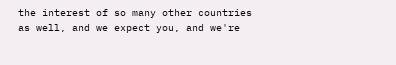the interest of so many other countries as well, and we expect you, and we're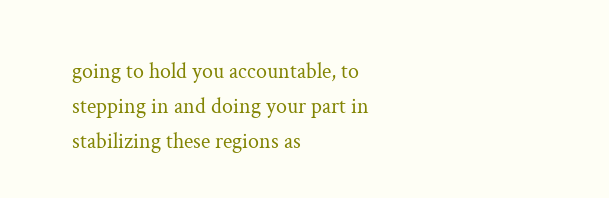going to hold you accountable, to stepping in and doing your part in stabilizing these regions as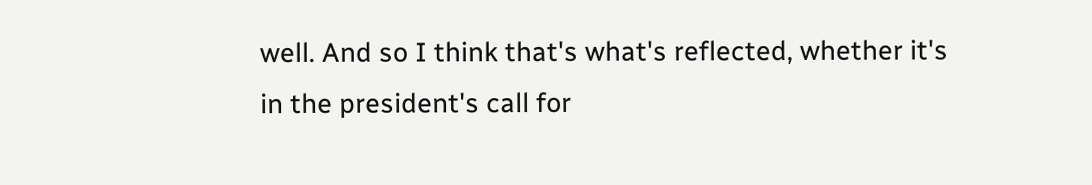well. And so I think that's what's reflected, whether it's in the president's call for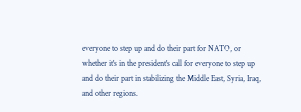everyone to step up and do their part for NATO, or whether it's in the president's call for everyone to step up and do their part in stabilizing the Middle East, Syria, Iraq, and other regions.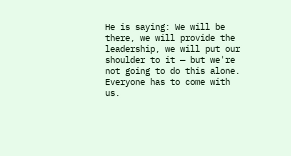He is saying: We will be there, we will provide the leadership, we will put our shoulder to it — but we're not going to do this alone. Everyone has to come with us.